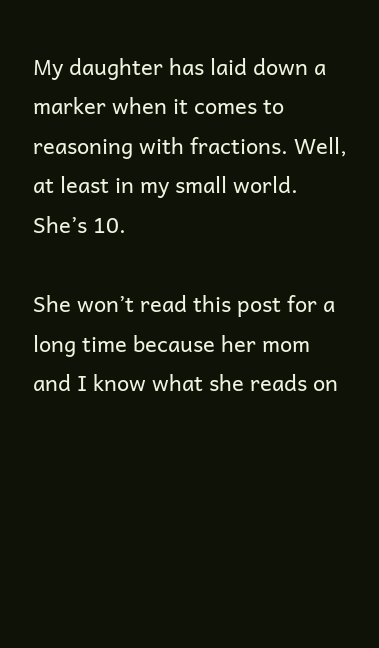My daughter has laid down a marker when it comes to reasoning with fractions. Well, at least in my small world. She’s 10.

She won’t read this post for a long time because her mom and I know what she reads on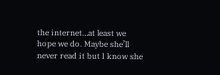the internet…at least we hope we do. Maybe she’ll never read it but I know she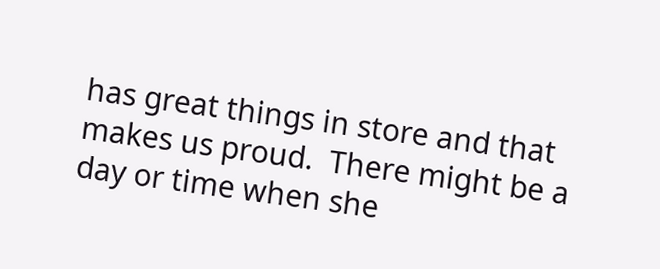has great things in store and that makes us proud.  There might be a day or time when she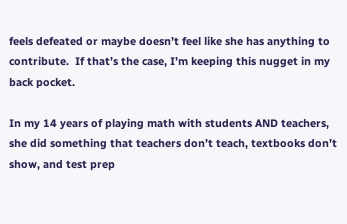feels defeated or maybe doesn’t feel like she has anything to contribute.  If that’s the case, I’m keeping this nugget in my back pocket.

In my 14 years of playing math with students AND teachers, she did something that teachers don’t teach, textbooks don’t show, and test prep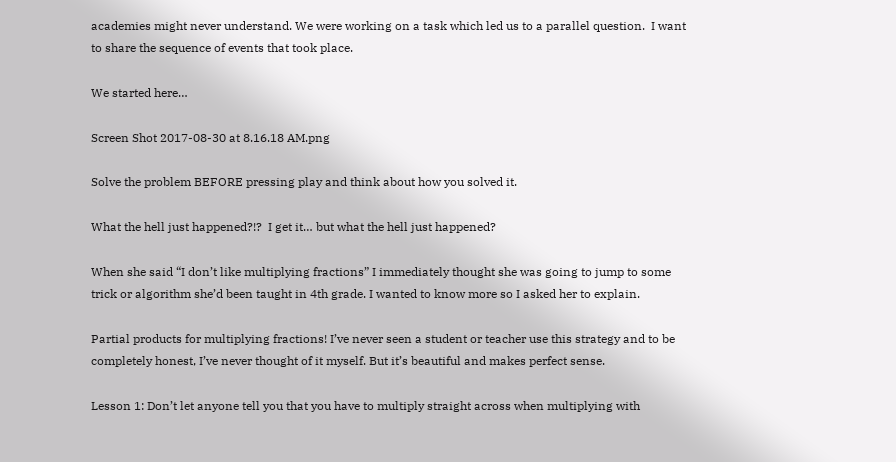academies might never understand. We were working on a task which led us to a parallel question.  I want to share the sequence of events that took place.

We started here…

Screen Shot 2017-08-30 at 8.16.18 AM.png

Solve the problem BEFORE pressing play and think about how you solved it.

What the hell just happened?!?  I get it… but what the hell just happened?

When she said “I don’t like multiplying fractions” I immediately thought she was going to jump to some trick or algorithm she’d been taught in 4th grade. I wanted to know more so I asked her to explain.

Partial products for multiplying fractions! I’ve never seen a student or teacher use this strategy and to be completely honest, I’ve never thought of it myself. But it’s beautiful and makes perfect sense.

Lesson 1: Don’t let anyone tell you that you have to multiply straight across when multiplying with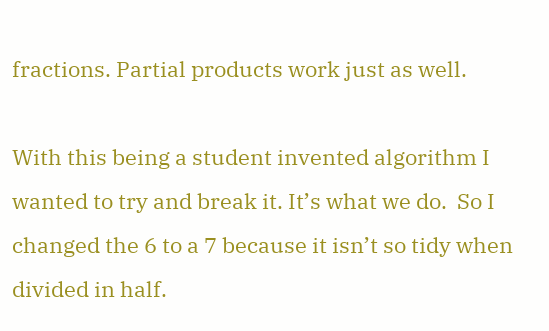fractions. Partial products work just as well.

With this being a student invented algorithm I wanted to try and break it. It’s what we do.  So I changed the 6 to a 7 because it isn’t so tidy when divided in half.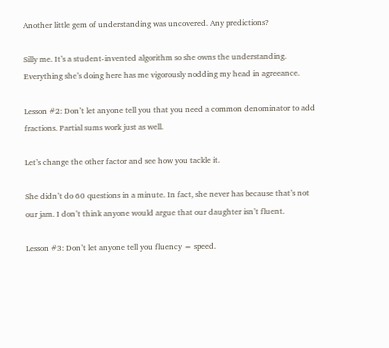Another little gem of understanding was uncovered. Any predictions?

Silly me. It’s a student-invented algorithm so she owns the understanding.  Everything she’s doing here has me vigorously nodding my head in agreeance.

Lesson #2: Don’t let anyone tell you that you need a common denominator to add fractions. Partial sums work just as well.

Let’s change the other factor and see how you tackle it.

She didn’t do 60 questions in a minute. In fact, she never has because that’s not our jam. I don’t think anyone would argue that our daughter isn’t fluent.

Lesson #3: Don’t let anyone tell you fluency = speed.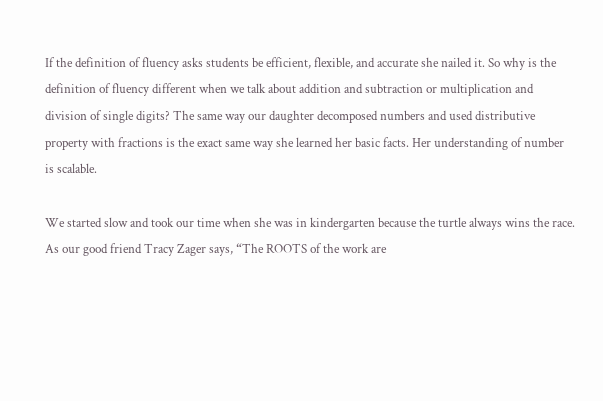If the definition of fluency asks students be efficient, flexible, and accurate she nailed it. So why is the definition of fluency different when we talk about addition and subtraction or multiplication and division of single digits? The same way our daughter decomposed numbers and used distributive property with fractions is the exact same way she learned her basic facts. Her understanding of number is scalable.

We started slow and took our time when she was in kindergarten because the turtle always wins the race. As our good friend Tracy Zager says, “The ROOTS of the work are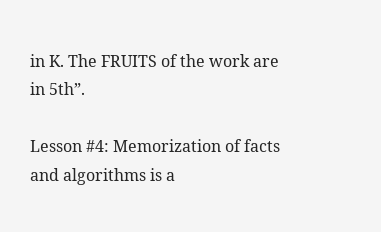in K. The FRUITS of the work are in 5th”.

Lesson #4: Memorization of facts and algorithms is a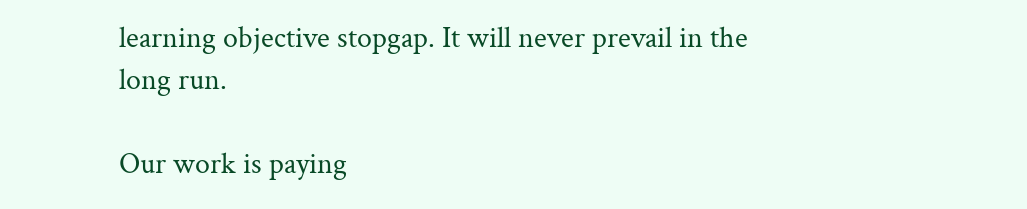learning objective stopgap. It will never prevail in the long run.

Our work is paying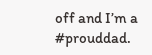off and I’m a #prouddad.